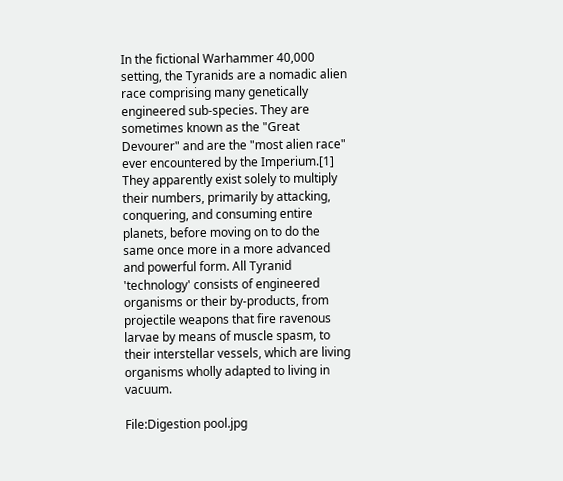In the fictional Warhammer 40,000 setting, the Tyranids are a nomadic alien race comprising many genetically engineered sub-species. They are sometimes known as the "Great Devourer" and are the "most alien race" ever encountered by the Imperium.[1] They apparently exist solely to multiply their numbers, primarily by attacking, conquering, and consuming entire planets, before moving on to do the same once more in a more advanced and powerful form. All Tyranid 'technology' consists of engineered organisms or their by-products, from projectile weapons that fire ravenous larvae by means of muscle spasm, to their interstellar vessels, which are living organisms wholly adapted to living in vacuum.

File:Digestion pool.jpg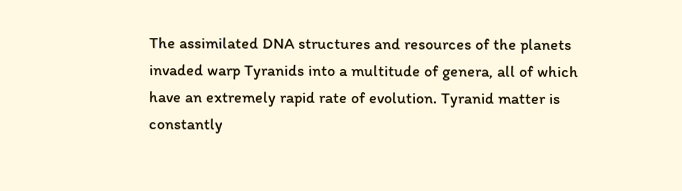The assimilated DNA structures and resources of the planets invaded warp Tyranids into a multitude of genera, all of which have an extremely rapid rate of evolution. Tyranid matter is constantly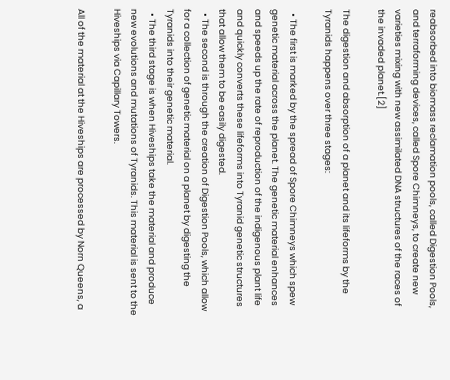reabsorbed into biomass reclamation pools, called Digestion Pools, and terraforming devices, called Spore Chimneys, to create new varieties mixing with new assimilated DNA structures of the races of the invaded planet.[2]

The digestion and absorption of a planet and its lifeforms by the Tyranids happens over three stages:

  • The first is marked by the spread of Spore Chimneys which spew genetic material across the planet. The genetic material enhances and speeds up the rate of reproduction of the indigenous plant life and quickly converts these lifeforms into Tyranid genetic structures that allow them to be easily digested.
  • The second is through the creation of Digestion Pools, which allow for a collection of genetic material on a planet by digesting the Tyranids into their genetic material.
  • The third stage is when Hiveships take the material and produce new evolutions and mutations of Tyranids. This material is sent to the Hiveships via Capillary Towers.

All of the material at the Hiveships are processed by Norn Queens, a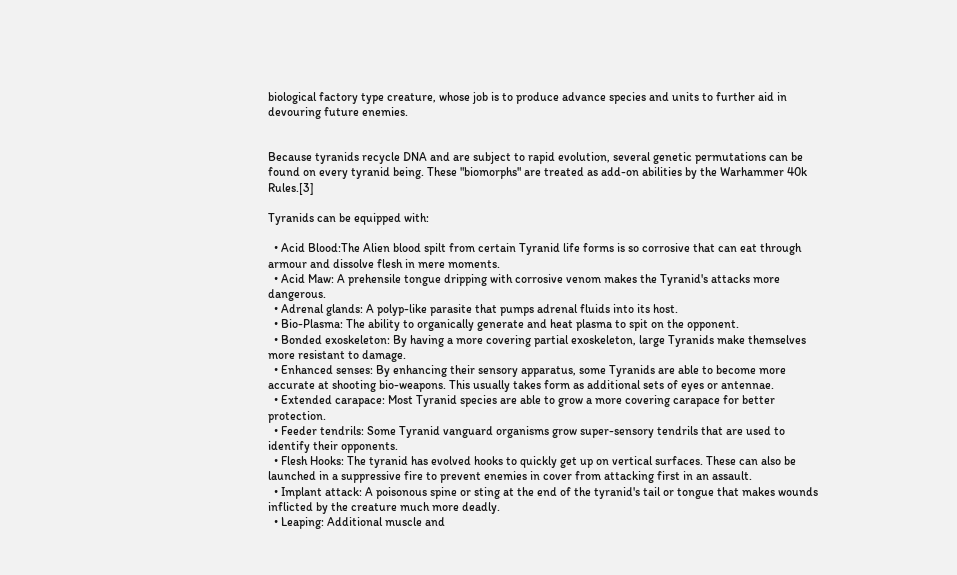biological factory type creature, whose job is to produce advance species and units to further aid in devouring future enemies.


Because tyranids recycle DNA and are subject to rapid evolution, several genetic permutations can be found on every tyranid being. These "biomorphs" are treated as add-on abilities by the Warhammer 40k Rules.[3]

Tyranids can be equipped with:

  • Acid Blood:The Alien blood spilt from certain Tyranid life forms is so corrosive that can eat through armour and dissolve flesh in mere moments.
  • Acid Maw: A prehensile tongue dripping with corrosive venom makes the Tyranid's attacks more dangerous.
  • Adrenal glands: A polyp-like parasite that pumps adrenal fluids into its host.
  • Bio-Plasma: The ability to organically generate and heat plasma to spit on the opponent.
  • Bonded exoskeleton: By having a more covering partial exoskeleton, large Tyranids make themselves more resistant to damage.
  • Enhanced senses: By enhancing their sensory apparatus, some Tyranids are able to become more accurate at shooting bio-weapons. This usually takes form as additional sets of eyes or antennae.
  • Extended carapace: Most Tyranid species are able to grow a more covering carapace for better protection.
  • Feeder tendrils: Some Tyranid vanguard organisms grow super-sensory tendrils that are used to identify their opponents.
  • Flesh Hooks: The tyranid has evolved hooks to quickly get up on vertical surfaces. These can also be launched in a suppressive fire to prevent enemies in cover from attacking first in an assault.
  • Implant attack: A poisonous spine or sting at the end of the tyranid's tail or tongue that makes wounds inflicted by the creature much more deadly.
  • Leaping: Additional muscle and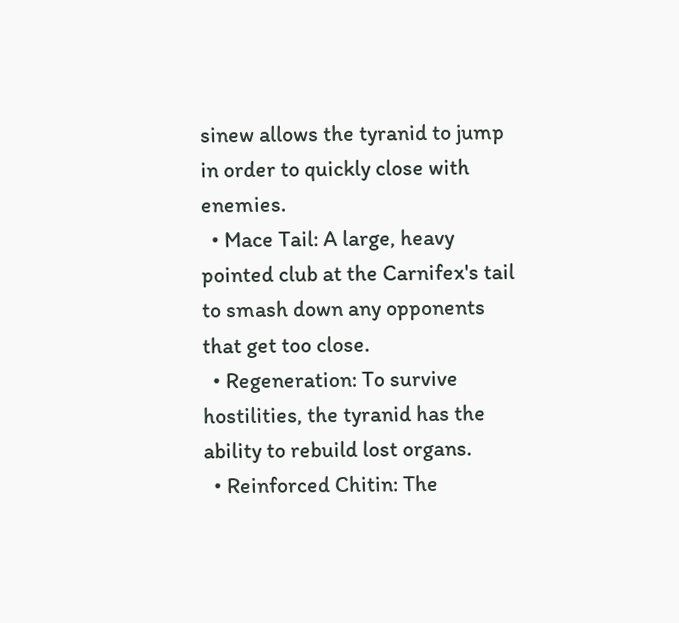sinew allows the tyranid to jump in order to quickly close with enemies.
  • Mace Tail: A large, heavy pointed club at the Carnifex's tail to smash down any opponents that get too close.
  • Regeneration: To survive hostilities, the tyranid has the ability to rebuild lost organs.
  • Reinforced Chitin: The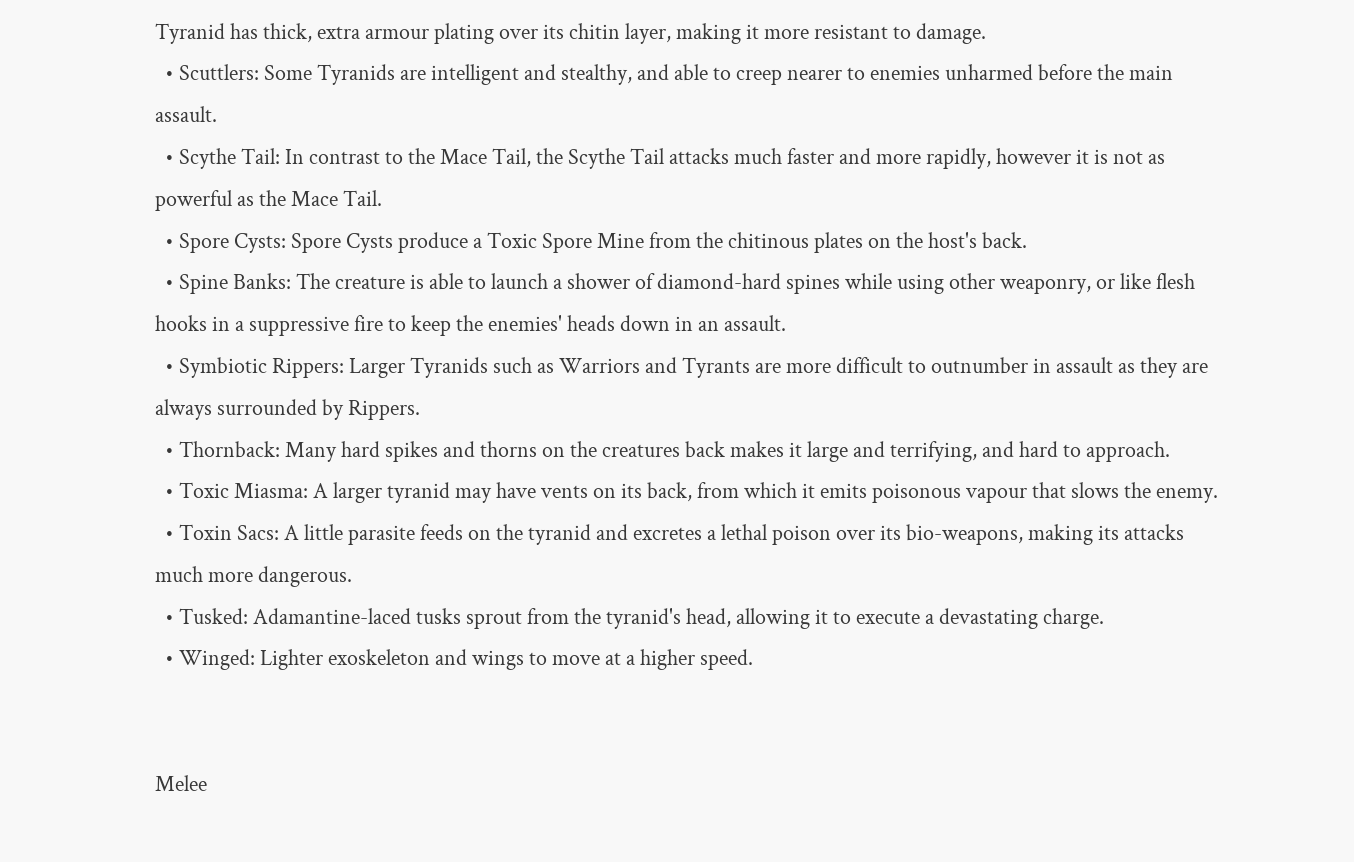Tyranid has thick, extra armour plating over its chitin layer, making it more resistant to damage.
  • Scuttlers: Some Tyranids are intelligent and stealthy, and able to creep nearer to enemies unharmed before the main assault.
  • Scythe Tail: In contrast to the Mace Tail, the Scythe Tail attacks much faster and more rapidly, however it is not as powerful as the Mace Tail.
  • Spore Cysts: Spore Cysts produce a Toxic Spore Mine from the chitinous plates on the host's back.
  • Spine Banks: The creature is able to launch a shower of diamond-hard spines while using other weaponry, or like flesh hooks in a suppressive fire to keep the enemies' heads down in an assault.
  • Symbiotic Rippers: Larger Tyranids such as Warriors and Tyrants are more difficult to outnumber in assault as they are always surrounded by Rippers.
  • Thornback: Many hard spikes and thorns on the creatures back makes it large and terrifying, and hard to approach.
  • Toxic Miasma: A larger tyranid may have vents on its back, from which it emits poisonous vapour that slows the enemy.
  • Toxin Sacs: A little parasite feeds on the tyranid and excretes a lethal poison over its bio-weapons, making its attacks much more dangerous.
  • Tusked: Adamantine-laced tusks sprout from the tyranid's head, allowing it to execute a devastating charge.
  • Winged: Lighter exoskeleton and wings to move at a higher speed.


Melee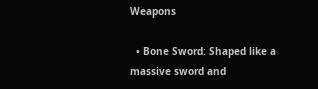Weapons

  • Bone Sword: Shaped like a massive sword and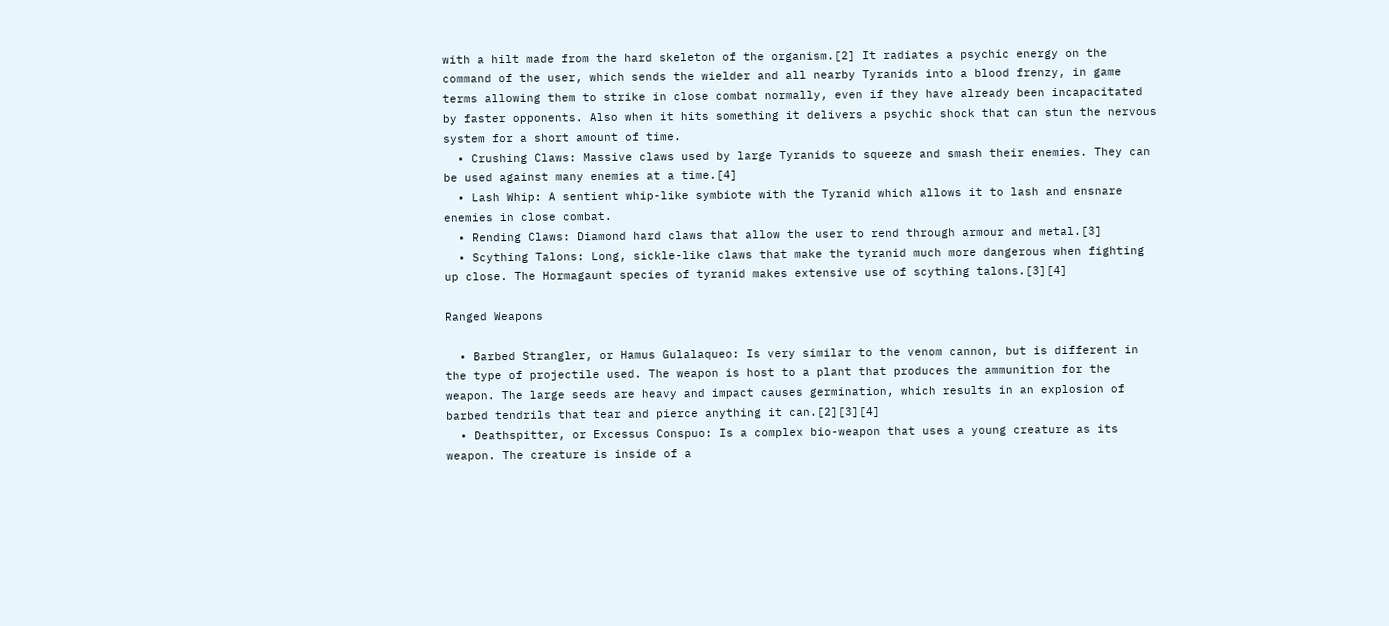with a hilt made from the hard skeleton of the organism.[2] It radiates a psychic energy on the command of the user, which sends the wielder and all nearby Tyranids into a blood frenzy, in game terms allowing them to strike in close combat normally, even if they have already been incapacitated by faster opponents. Also when it hits something it delivers a psychic shock that can stun the nervous system for a short amount of time.
  • Crushing Claws: Massive claws used by large Tyranids to squeeze and smash their enemies. They can be used against many enemies at a time.[4]
  • Lash Whip: A sentient whip-like symbiote with the Tyranid which allows it to lash and ensnare enemies in close combat.
  • Rending Claws: Diamond hard claws that allow the user to rend through armour and metal.[3]
  • Scything Talons: Long, sickle-like claws that make the tyranid much more dangerous when fighting up close. The Hormagaunt species of tyranid makes extensive use of scything talons.[3][4]

Ranged Weapons

  • Barbed Strangler, or Hamus Gulalaqueo: Is very similar to the venom cannon, but is different in the type of projectile used. The weapon is host to a plant that produces the ammunition for the weapon. The large seeds are heavy and impact causes germination, which results in an explosion of barbed tendrils that tear and pierce anything it can.[2][3][4]
  • Deathspitter, or Excessus Conspuo: Is a complex bio-weapon that uses a young creature as its weapon. The creature is inside of a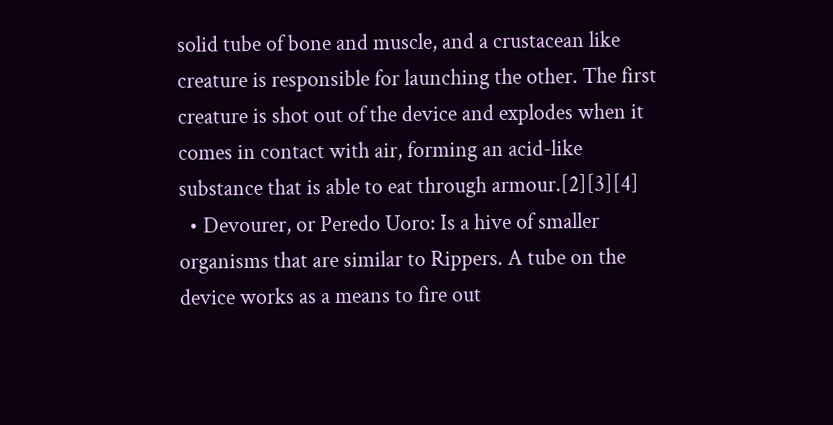solid tube of bone and muscle, and a crustacean like creature is responsible for launching the other. The first creature is shot out of the device and explodes when it comes in contact with air, forming an acid-like substance that is able to eat through armour.[2][3][4]
  • Devourer, or Peredo Uoro: Is a hive of smaller organisms that are similar to Rippers. A tube on the device works as a means to fire out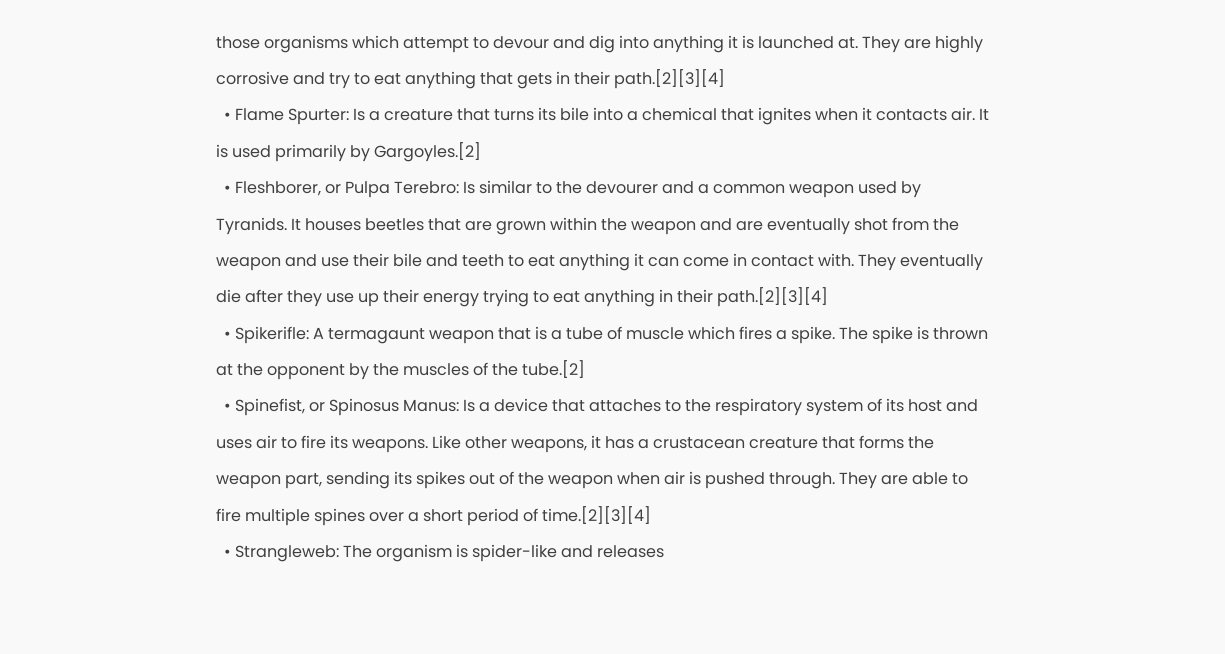those organisms which attempt to devour and dig into anything it is launched at. They are highly corrosive and try to eat anything that gets in their path.[2][3][4]
  • Flame Spurter: Is a creature that turns its bile into a chemical that ignites when it contacts air. It is used primarily by Gargoyles.[2]
  • Fleshborer, or Pulpa Terebro: Is similar to the devourer and a common weapon used by Tyranids. It houses beetles that are grown within the weapon and are eventually shot from the weapon and use their bile and teeth to eat anything it can come in contact with. They eventually die after they use up their energy trying to eat anything in their path.[2][3][4]
  • Spikerifle: A termagaunt weapon that is a tube of muscle which fires a spike. The spike is thrown at the opponent by the muscles of the tube.[2]
  • Spinefist, or Spinosus Manus: Is a device that attaches to the respiratory system of its host and uses air to fire its weapons. Like other weapons, it has a crustacean creature that forms the weapon part, sending its spikes out of the weapon when air is pushed through. They are able to fire multiple spines over a short period of time.[2][3][4]
  • Strangleweb: The organism is spider-like and releases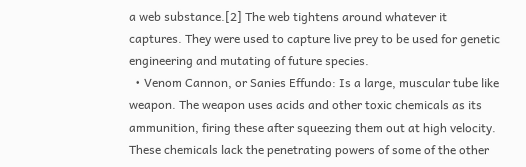a web substance.[2] The web tightens around whatever it captures. They were used to capture live prey to be used for genetic engineering and mutating of future species.
  • Venom Cannon, or Sanies Effundo: Is a large, muscular tube like weapon. The weapon uses acids and other toxic chemicals as its ammunition, firing these after squeezing them out at high velocity. These chemicals lack the penetrating powers of some of the other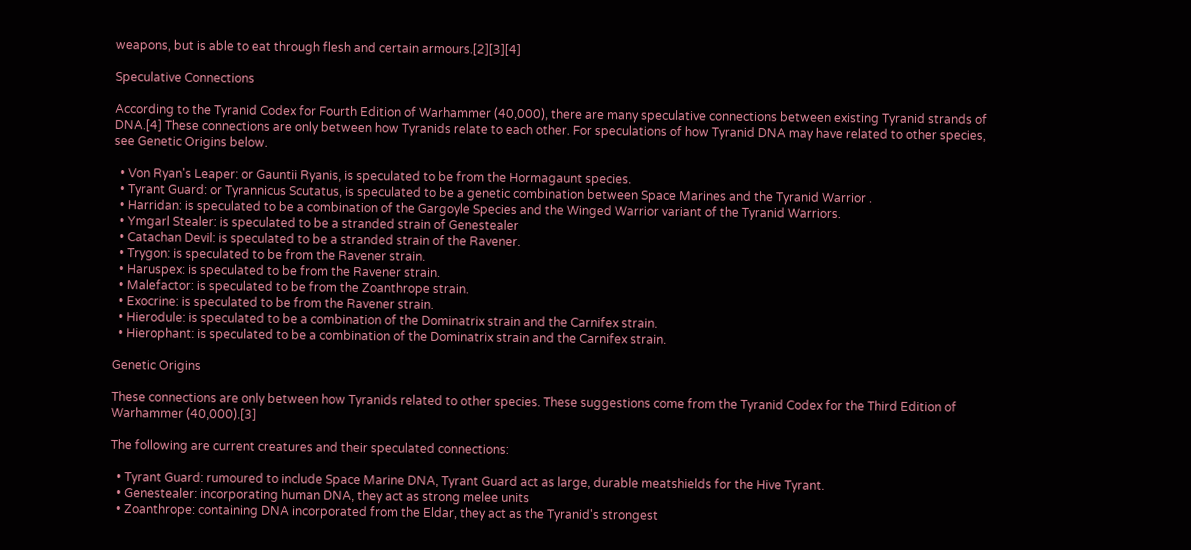weapons, but is able to eat through flesh and certain armours.[2][3][4]

Speculative Connections

According to the Tyranid Codex for Fourth Edition of Warhammer (40,000), there are many speculative connections between existing Tyranid strands of DNA.[4] These connections are only between how Tyranids relate to each other. For speculations of how Tyranid DNA may have related to other species, see Genetic Origins below.

  • Von Ryan's Leaper: or Gauntii Ryanis, is speculated to be from the Hormagaunt species.
  • Tyrant Guard: or Tyrannicus Scutatus, is speculated to be a genetic combination between Space Marines and the Tyranid Warrior .
  • Harridan: is speculated to be a combination of the Gargoyle Species and the Winged Warrior variant of the Tyranid Warriors.
  • Ymgarl Stealer: is speculated to be a stranded strain of Genestealer
  • Catachan Devil: is speculated to be a stranded strain of the Ravener.
  • Trygon: is speculated to be from the Ravener strain.
  • Haruspex: is speculated to be from the Ravener strain.
  • Malefactor: is speculated to be from the Zoanthrope strain.
  • Exocrine: is speculated to be from the Ravener strain.
  • Hierodule: is speculated to be a combination of the Dominatrix strain and the Carnifex strain.
  • Hierophant: is speculated to be a combination of the Dominatrix strain and the Carnifex strain.

Genetic Origins

These connections are only between how Tyranids related to other species. These suggestions come from the Tyranid Codex for the Third Edition of Warhammer (40,000).[3]

The following are current creatures and their speculated connections:

  • Tyrant Guard: rumoured to include Space Marine DNA, Tyrant Guard act as large, durable meatshields for the Hive Tyrant.
  • Genestealer: incorporating human DNA, they act as strong melee units
  • Zoanthrope: containing DNA incorporated from the Eldar, they act as the Tyranid's strongest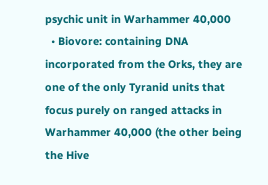psychic unit in Warhammer 40,000
  • Biovore: containing DNA incorporated from the Orks, they are one of the only Tyranid units that focus purely on ranged attacks in Warhammer 40,000 (the other being the Hive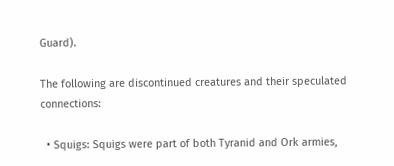Guard).

The following are discontinued creatures and their speculated connections:

  • Squigs: Squigs were part of both Tyranid and Ork armies,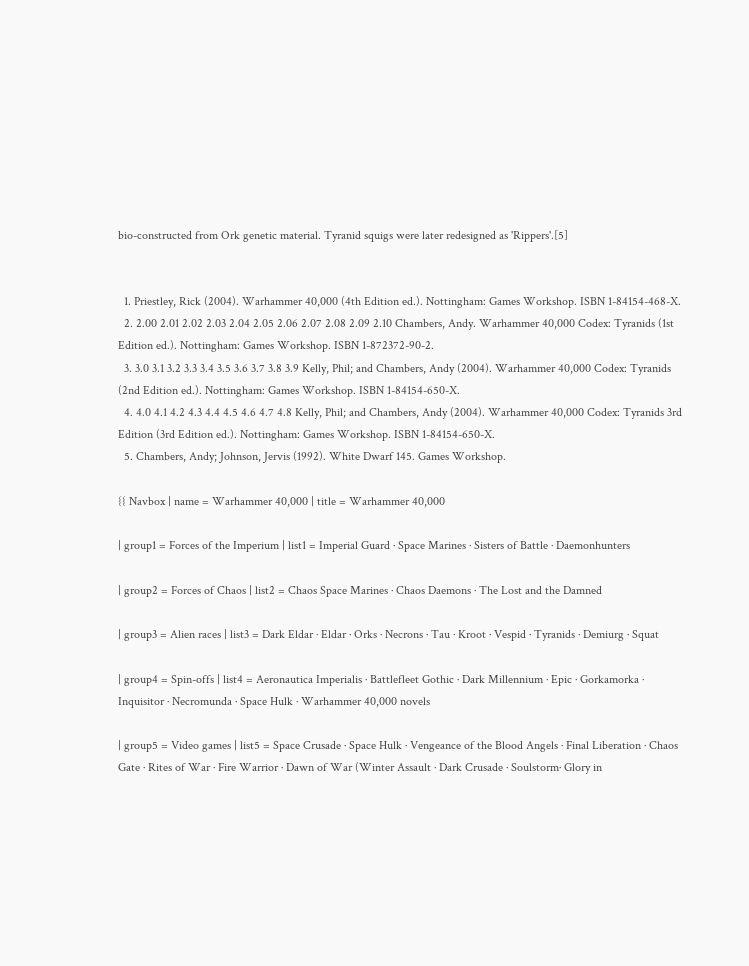bio-constructed from Ork genetic material. Tyranid squigs were later redesigned as 'Rippers'.[5]


  1. Priestley, Rick (2004). Warhammer 40,000 (4th Edition ed.). Nottingham: Games Workshop. ISBN 1-84154-468-X.
  2. 2.00 2.01 2.02 2.03 2.04 2.05 2.06 2.07 2.08 2.09 2.10 Chambers, Andy. Warhammer 40,000 Codex: Tyranids (1st Edition ed.). Nottingham: Games Workshop. ISBN 1-872372-90-2.
  3. 3.0 3.1 3.2 3.3 3.4 3.5 3.6 3.7 3.8 3.9 Kelly, Phil; and Chambers, Andy (2004). Warhammer 40,000 Codex: Tyranids (2nd Edition ed.). Nottingham: Games Workshop. ISBN 1-84154-650-X.
  4. 4.0 4.1 4.2 4.3 4.4 4.5 4.6 4.7 4.8 Kelly, Phil; and Chambers, Andy (2004). Warhammer 40,000 Codex: Tyranids 3rd Edition (3rd Edition ed.). Nottingham: Games Workshop. ISBN 1-84154-650-X.
  5. Chambers, Andy; Johnson, Jervis (1992). White Dwarf 145. Games Workshop.

{{ Navbox | name = Warhammer 40,000 | title = Warhammer 40,000

| group1 = Forces of the Imperium | list1 = Imperial Guard · Space Marines · Sisters of Battle · Daemonhunters

| group2 = Forces of Chaos | list2 = Chaos Space Marines · Chaos Daemons · The Lost and the Damned

| group3 = Alien races | list3 = Dark Eldar · Eldar · Orks · Necrons · Tau · Kroot · Vespid · Tyranids · Demiurg · Squat

| group4 = Spin-offs | list4 = Aeronautica Imperialis · Battlefleet Gothic · Dark Millennium · Epic · Gorkamorka · Inquisitor · Necromunda · Space Hulk · Warhammer 40,000 novels

| group5 = Video games | list5 = Space Crusade · Space Hulk · Vengeance of the Blood Angels · Final Liberation · Chaos Gate · Rites of War · Fire Warrior · Dawn of War (Winter Assault · Dark Crusade · Soulstorm· Glory in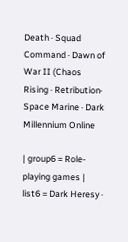Death · Squad Command · Dawn of War II (Chaos Rising · Retribution· Space Marine · Dark Millennium Online

| group6 = Role-playing games | list6 = Dark Heresy ·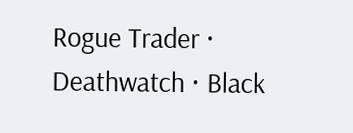Rogue Trader · Deathwatch · Black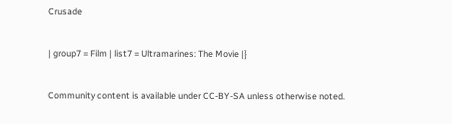Crusade

| group7 = Film | list7 = Ultramarines: The Movie |}

Community content is available under CC-BY-SA unless otherwise noted.